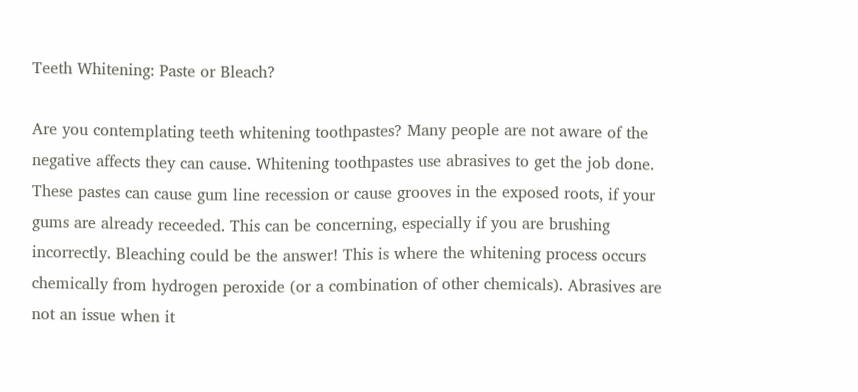Teeth Whitening: Paste or Bleach?

Are you contemplating teeth whitening toothpastes? Many people are not aware of the negative affects they can cause. Whitening toothpastes use abrasives to get the job done. These pastes can cause gum line recession or cause grooves in the exposed roots, if your gums are already receeded. This can be concerning, especially if you are brushing incorrectly. Bleaching could be the answer! This is where the whitening process occurs chemically from hydrogen peroxide (or a combination of other chemicals). Abrasives are not an issue when it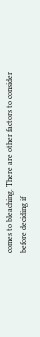comes to bleaching. There are other factors to consider before deciding if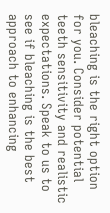bleaching is the right option for you. Consider potential teeth sensitivity and realistic expectations. Speak to us to see if bleaching is the best approach to enhancing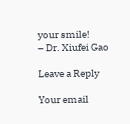your smile!
– Dr. Xiufei Gao

Leave a Reply

Your email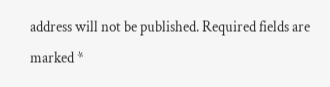address will not be published. Required fields are marked *